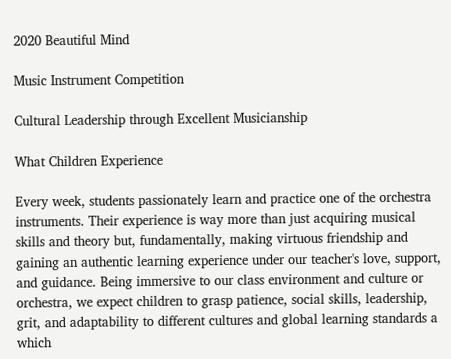2020 Beautiful Mind

Music Instrument Competition

Cultural Leadership through Excellent Musicianship

What Children Experience

Every week, students passionately learn and practice one of the orchestra instruments. Their experience is way more than just acquiring musical skills and theory but, fundamentally, making virtuous friendship and gaining an authentic learning experience under our teacher's love, support, and guidance. Being immersive to our class environment and culture or orchestra, we expect children to grasp patience, social skills, leadership, grit, and adaptability to different cultures and global learning standards a which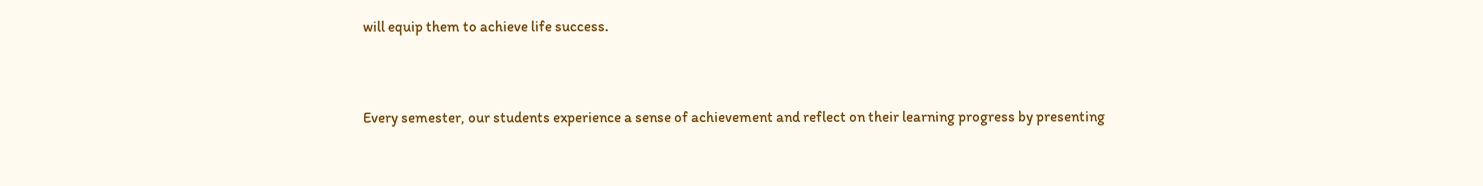will equip them to achieve life success.


Every semester, our students experience a sense of achievement and reflect on their learning progress by presenting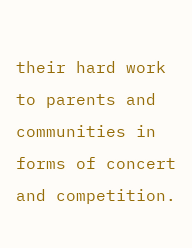their hard work to parents and communities in forms of concert and competition.